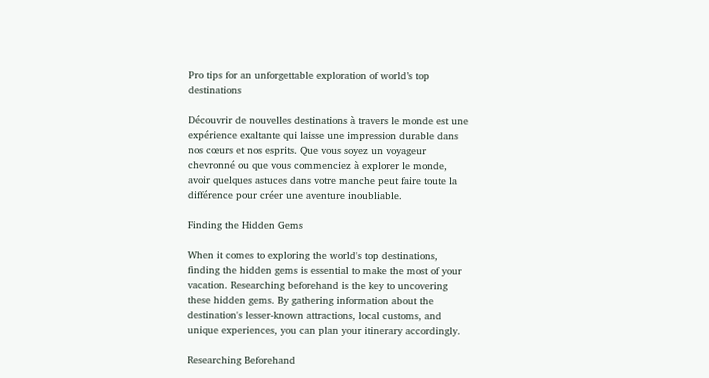Pro tips for an unforgettable exploration of world’s top destinations

Découvrir de nouvelles destinations à travers le monde est une expérience exaltante qui laisse une impression durable dans nos cœurs et nos esprits. Que vous soyez un voyageur chevronné ou que vous commenciez à explorer le monde, avoir quelques astuces dans votre manche peut faire toute la différence pour créer une aventure inoubliable.

Finding the Hidden Gems

When it comes to exploring the world's top destinations, finding the hidden gems is essential to make the most of your vacation. Researching beforehand is the key to uncovering these hidden gems. By gathering information about the destination's lesser-known attractions, local customs, and unique experiences, you can plan your itinerary accordingly.

Researching Beforehand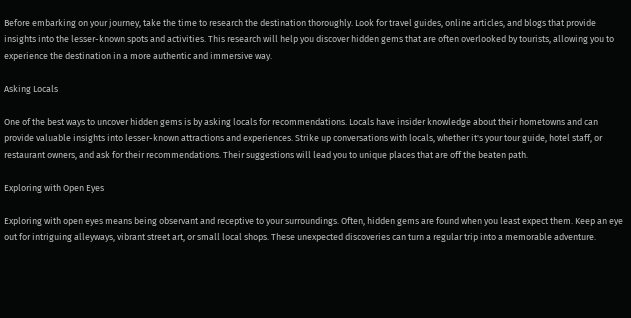Before embarking on your journey, take the time to research the destination thoroughly. Look for travel guides, online articles, and blogs that provide insights into the lesser-known spots and activities. This research will help you discover hidden gems that are often overlooked by tourists, allowing you to experience the destination in a more authentic and immersive way.

Asking Locals

One of the best ways to uncover hidden gems is by asking locals for recommendations. Locals have insider knowledge about their hometowns and can provide valuable insights into lesser-known attractions and experiences. Strike up conversations with locals, whether it's your tour guide, hotel staff, or restaurant owners, and ask for their recommendations. Their suggestions will lead you to unique places that are off the beaten path.

Exploring with Open Eyes

Exploring with open eyes means being observant and receptive to your surroundings. Often, hidden gems are found when you least expect them. Keep an eye out for intriguing alleyways, vibrant street art, or small local shops. These unexpected discoveries can turn a regular trip into a memorable adventure.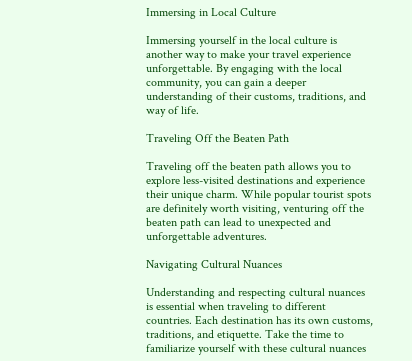Immersing in Local Culture

Immersing yourself in the local culture is another way to make your travel experience unforgettable. By engaging with the local community, you can gain a deeper understanding of their customs, traditions, and way of life.

Traveling Off the Beaten Path

Traveling off the beaten path allows you to explore less-visited destinations and experience their unique charm. While popular tourist spots are definitely worth visiting, venturing off the beaten path can lead to unexpected and unforgettable adventures.

Navigating Cultural Nuances

Understanding and respecting cultural nuances is essential when traveling to different countries. Each destination has its own customs, traditions, and etiquette. Take the time to familiarize yourself with these cultural nuances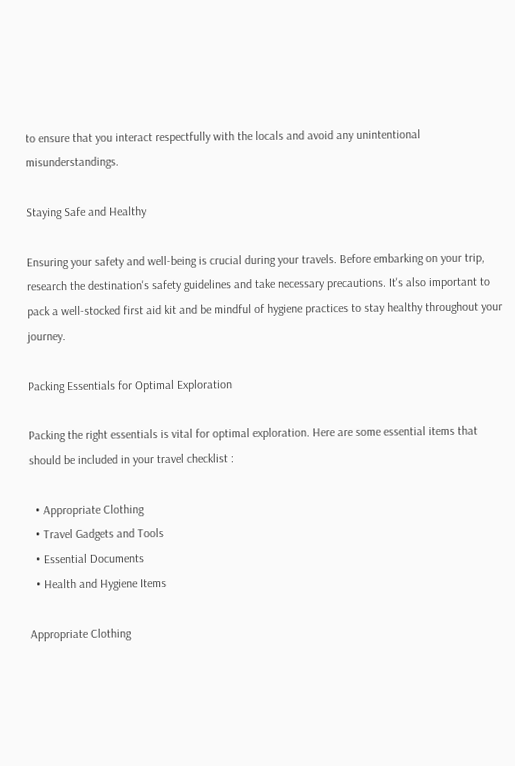to ensure that you interact respectfully with the locals and avoid any unintentional misunderstandings.

Staying Safe and Healthy

Ensuring your safety and well-being is crucial during your travels. Before embarking on your trip, research the destination's safety guidelines and take necessary precautions. It's also important to pack a well-stocked first aid kit and be mindful of hygiene practices to stay healthy throughout your journey.

Packing Essentials for Optimal Exploration

Packing the right essentials is vital for optimal exploration. Here are some essential items that should be included in your travel checklist :

  • Appropriate Clothing
  • Travel Gadgets and Tools
  • Essential Documents
  • Health and Hygiene Items

Appropriate Clothing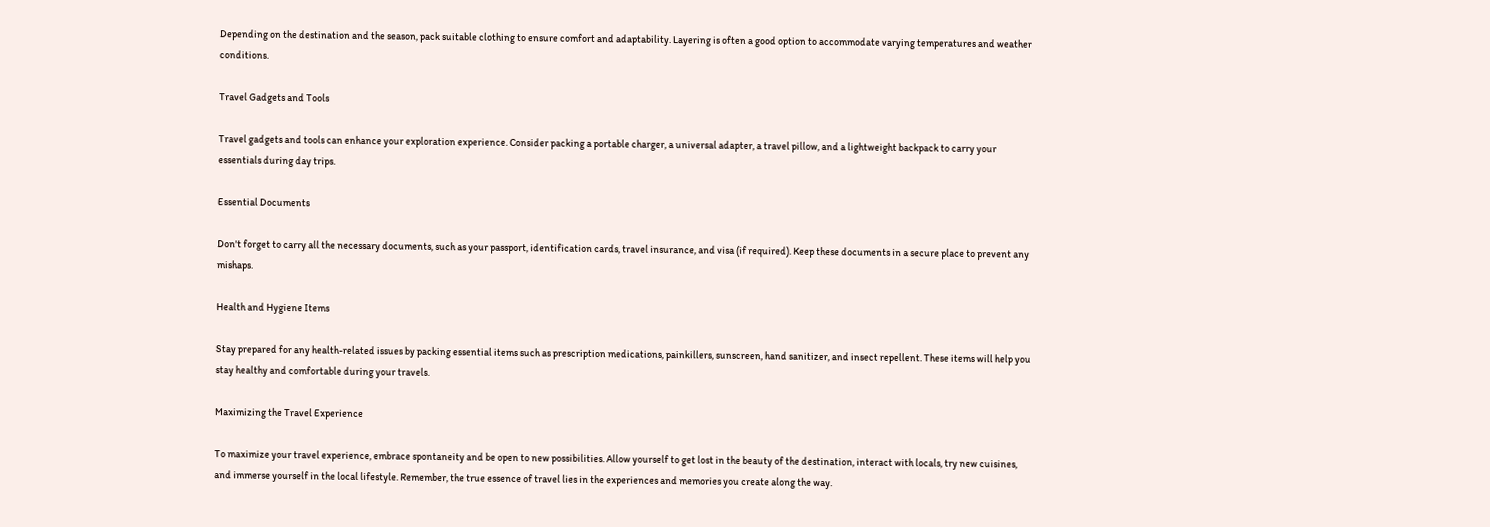Depending on the destination and the season, pack suitable clothing to ensure comfort and adaptability. Layering is often a good option to accommodate varying temperatures and weather conditions.

Travel Gadgets and Tools

Travel gadgets and tools can enhance your exploration experience. Consider packing a portable charger, a universal adapter, a travel pillow, and a lightweight backpack to carry your essentials during day trips.

Essential Documents

Don't forget to carry all the necessary documents, such as your passport, identification cards, travel insurance, and visa (if required). Keep these documents in a secure place to prevent any mishaps.

Health and Hygiene Items

Stay prepared for any health-related issues by packing essential items such as prescription medications, painkillers, sunscreen, hand sanitizer, and insect repellent. These items will help you stay healthy and comfortable during your travels.

Maximizing the Travel Experience

To maximize your travel experience, embrace spontaneity and be open to new possibilities. Allow yourself to get lost in the beauty of the destination, interact with locals, try new cuisines, and immerse yourself in the local lifestyle. Remember, the true essence of travel lies in the experiences and memories you create along the way.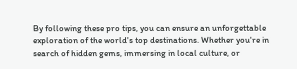By following these pro tips, you can ensure an unforgettable exploration of the world's top destinations. Whether you're in search of hidden gems, immersing in local culture, or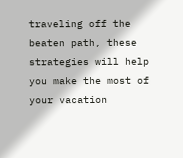traveling off the beaten path, these strategies will help you make the most of your vacation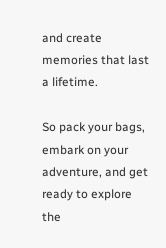and create memories that last a lifetime.

So pack your bags, embark on your adventure, and get ready to explore the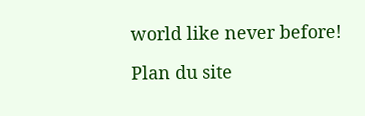world like never before!

Plan du site